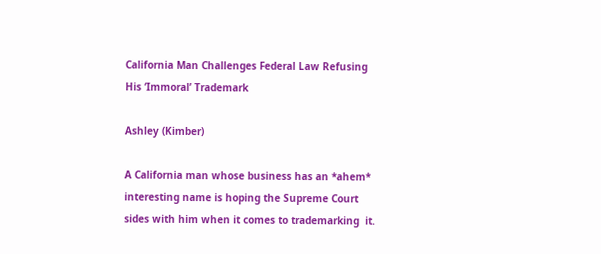California Man Challenges Federal Law Refusing His ‘Immoral’ Trademark

Ashley (Kimber)

A California man whose business has an *ahem* interesting name is hoping the Supreme Court sides with him when it comes to trademarking  it.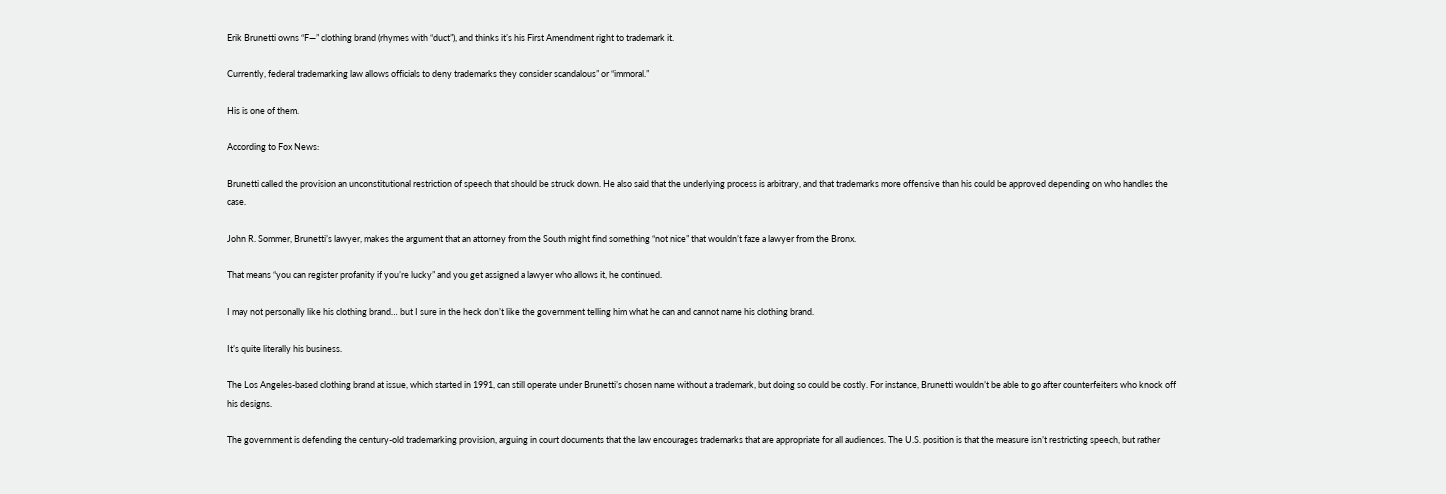Erik Brunetti owns “F—” clothing brand (rhymes with “duct”), and thinks it’s his First Amendment right to trademark it.

Currently, federal trademarking law allows officials to deny trademarks they consider scandalous” or “immoral.”

His is one of them.

According to Fox News:

Brunetti called the provision an unconstitutional restriction of speech that should be struck down. He also said that the underlying process is arbitrary, and that trademarks more offensive than his could be approved depending on who handles the case.

John R. Sommer, Brunetti’s lawyer, makes the argument that an attorney from the South might find something “not nice” that wouldn’t faze a lawyer from the Bronx.

That means “you can register profanity if you’re lucky” and you get assigned a lawyer who allows it, he continued.

I may not personally like his clothing brand… but I sure in the heck don’t like the government telling him what he can and cannot name his clothing brand.

It’s quite literally his business.

The Los Angeles-based clothing brand at issue, which started in 1991, can still operate under Brunetti’s chosen name without a trademark, but doing so could be costly. For instance, Brunetti wouldn’t be able to go after counterfeiters who knock off his designs.

The government is defending the century-old trademarking provision, arguing in court documents that the law encourages trademarks that are appropriate for all audiences. The U.S. position is that the measure isn’t restricting speech, but rather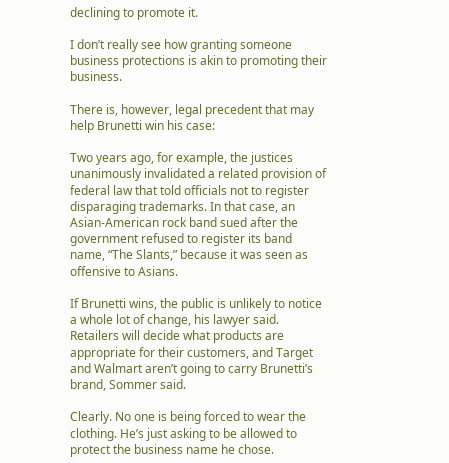declining to promote it.

I don’t really see how granting someone business protections is akin to promoting their business.

There is, however, legal precedent that may help Brunetti win his case:

Two years ago, for example, the justices unanimously invalidated a related provision of federal law that told officials not to register disparaging trademarks. In that case, an Asian-American rock band sued after the government refused to register its band name, “The Slants,” because it was seen as offensive to Asians.

If Brunetti wins, the public is unlikely to notice a whole lot of change, his lawyer said. Retailers will decide what products are appropriate for their customers, and Target and Walmart aren’t going to carry Brunetti’s brand, Sommer said.

Clearly. No one is being forced to wear the clothing. He’s just asking to be allowed to protect the business name he chose.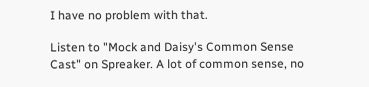I have no problem with that.

Listen to "Mock and Daisy's Common Sense Cast" on Spreaker. A lot of common sense, no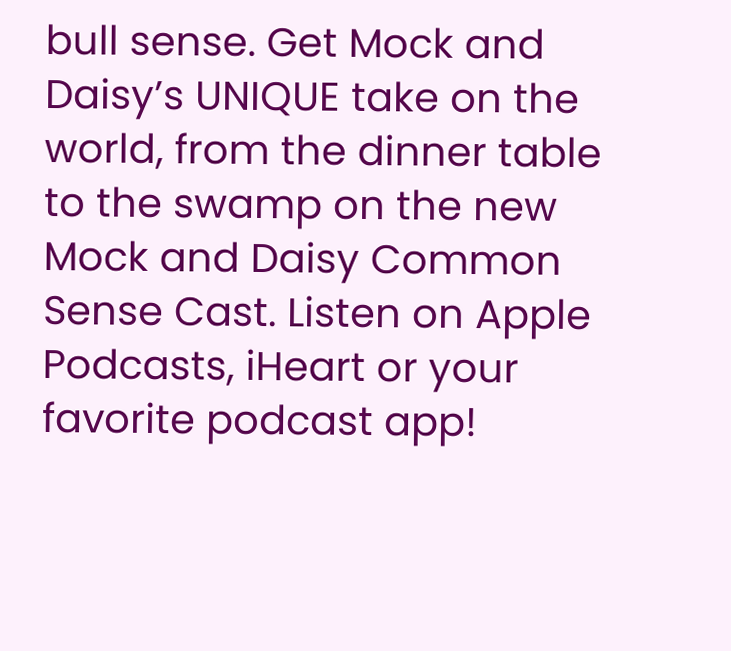bull sense. Get Mock and Daisy’s UNIQUE take on the world, from the dinner table to the swamp on the new Mock and Daisy Common Sense Cast. Listen on Apple Podcasts, iHeart or your favorite podcast app!